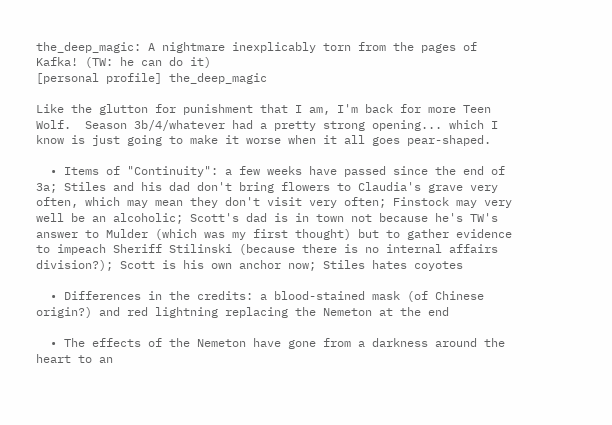the_deep_magic: A nightmare inexplicably torn from the pages of Kafka! (TW: he can do it)
[personal profile] the_deep_magic

Like the glutton for punishment that I am, I'm back for more Teen Wolf.  Season 3b/4/whatever had a pretty strong opening... which I know is just going to make it worse when it all goes pear-shaped.

  • Items of "Continuity": a few weeks have passed since the end of 3a; Stiles and his dad don't bring flowers to Claudia's grave very often, which may mean they don't visit very often; Finstock may very well be an alcoholic; Scott's dad is in town not because he's TW's answer to Mulder (which was my first thought) but to gather evidence to impeach Sheriff Stilinski (because there is no internal affairs division?); Scott is his own anchor now; Stiles hates coyotes

  • Differences in the credits: a blood-stained mask (of Chinese origin?) and red lightning replacing the Nemeton at the end

  • The effects of the Nemeton have gone from a darkness around the heart to an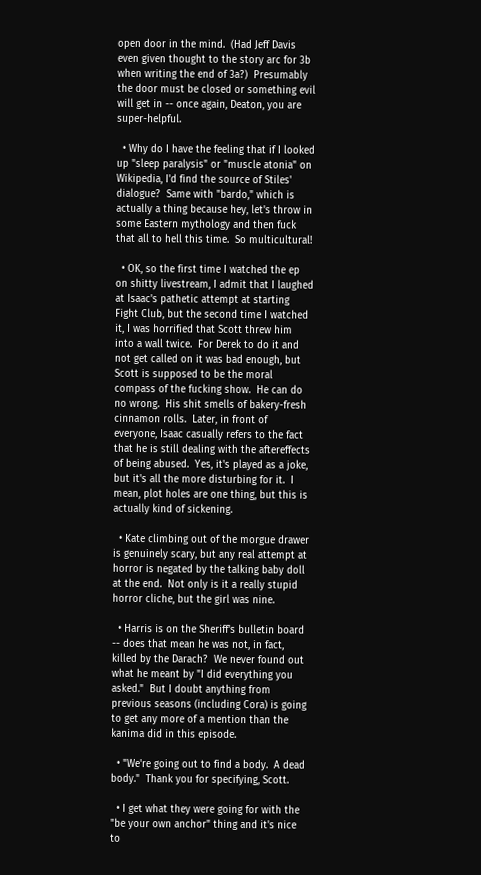open door in the mind.  (Had Jeff Davis even given thought to the story arc for 3b when writing the end of 3a?)  Presumably the door must be closed or something evil will get in -- once again, Deaton, you are super-helpful.

  • Why do I have the feeling that if I looked up "sleep paralysis" or "muscle atonia" on Wikipedia, I'd find the source of Stiles' dialogue?  Same with "bardo," which is actually a thing because hey, let's throw in some Eastern mythology and then fuck that all to hell this time.  So multicultural!

  • OK, so the first time I watched the ep on shitty livestream, I admit that I laughed at Isaac's pathetic attempt at starting Fight Club, but the second time I watched it, I was horrified that Scott threw him into a wall twice.  For Derek to do it and not get called on it was bad enough, but Scott is supposed to be the moral compass of the fucking show.  He can do no wrong.  His shit smells of bakery-fresh cinnamon rolls.  Later, in front of everyone, Isaac casually refers to the fact that he is still dealing with the aftereffects of being abused.  Yes, it's played as a joke, but it's all the more disturbing for it.  I mean, plot holes are one thing, but this is actually kind of sickening.

  • Kate climbing out of the morgue drawer is genuinely scary, but any real attempt at horror is negated by the talking baby doll at the end.  Not only is it a really stupid horror cliche, but the girl was nine.

  • Harris is on the Sheriff's bulletin board -- does that mean he was not, in fact, killed by the Darach?  We never found out what he meant by "I did everything you asked."  But I doubt anything from previous seasons (including Cora) is going to get any more of a mention than the kanima did in this episode.

  • "We're going out to find a body.  A dead body."  Thank you for specifying, Scott.

  • I get what they were going for with the "be your own anchor" thing and it's nice to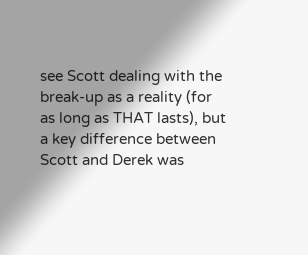see Scott dealing with the break-up as a reality (for as long as THAT lasts), but a key difference between Scott and Derek was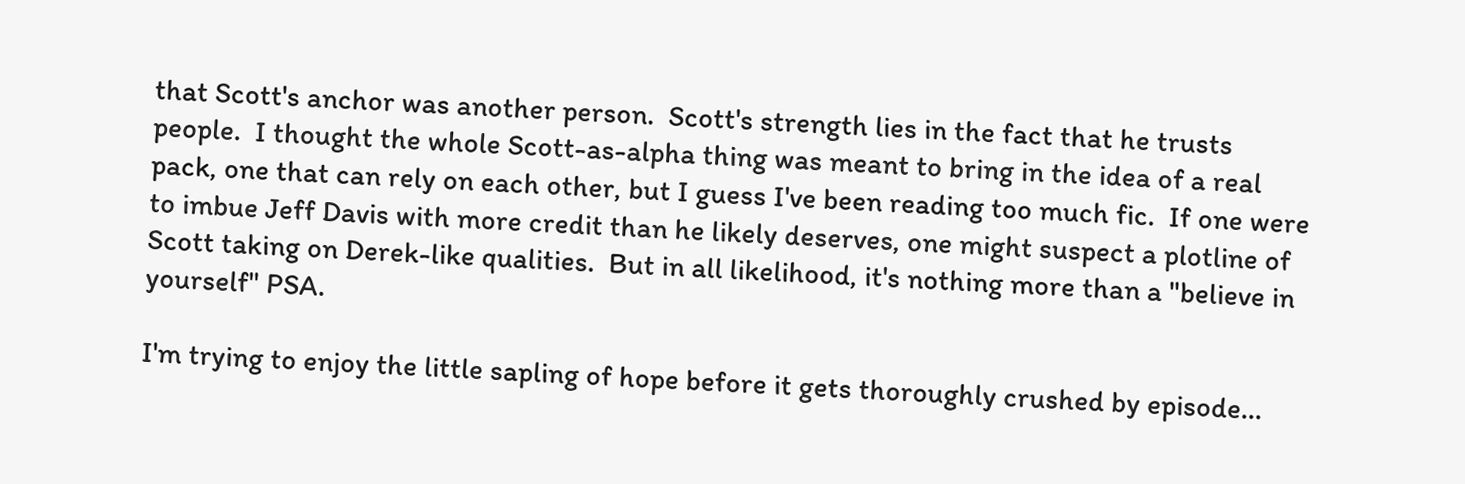that Scott's anchor was another person.  Scott's strength lies in the fact that he trusts people.  I thought the whole Scott-as-alpha thing was meant to bring in the idea of a real pack, one that can rely on each other, but I guess I've been reading too much fic.  If one were to imbue Jeff Davis with more credit than he likely deserves, one might suspect a plotline of Scott taking on Derek-like qualities.  But in all likelihood, it's nothing more than a "believe in yourself" PSA.

I'm trying to enjoy the little sapling of hope before it gets thoroughly crushed by episode...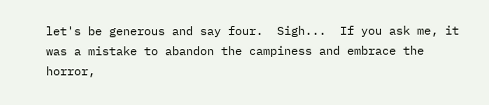let's be generous and say four.  Sigh...  If you ask me, it was a mistake to abandon the campiness and embrace the horror,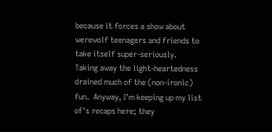because it forces a show about werewolf teenagers and friends to take itself super-seriously.  Taking away the light-heartedness drained much of the (non-ironic) fun.  Anyway, I'm keeping up my list of's recaps here; they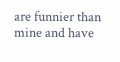are funnier than mine and have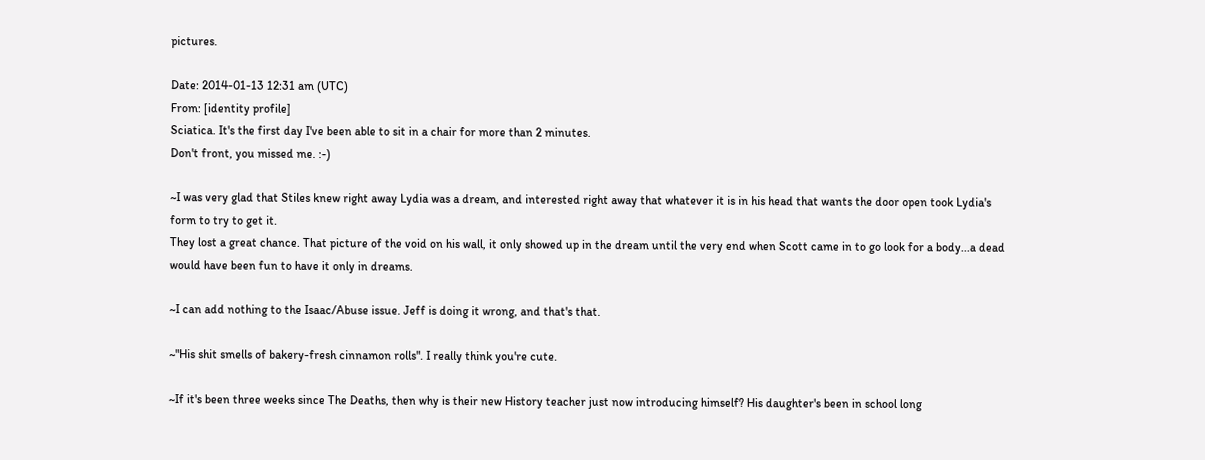pictures.

Date: 2014-01-13 12:31 am (UTC)
From: [identity profile]
Sciatica. It's the first day I've been able to sit in a chair for more than 2 minutes.
Don't front, you missed me. :-)

~I was very glad that Stiles knew right away Lydia was a dream, and interested right away that whatever it is in his head that wants the door open took Lydia's form to try to get it.
They lost a great chance. That picture of the void on his wall, it only showed up in the dream until the very end when Scott came in to go look for a body...a dead would have been fun to have it only in dreams.

~I can add nothing to the Isaac/Abuse issue. Jeff is doing it wrong, and that's that.

~"His shit smells of bakery-fresh cinnamon rolls". I really think you're cute.

~If it's been three weeks since The Deaths, then why is their new History teacher just now introducing himself? His daughter's been in school long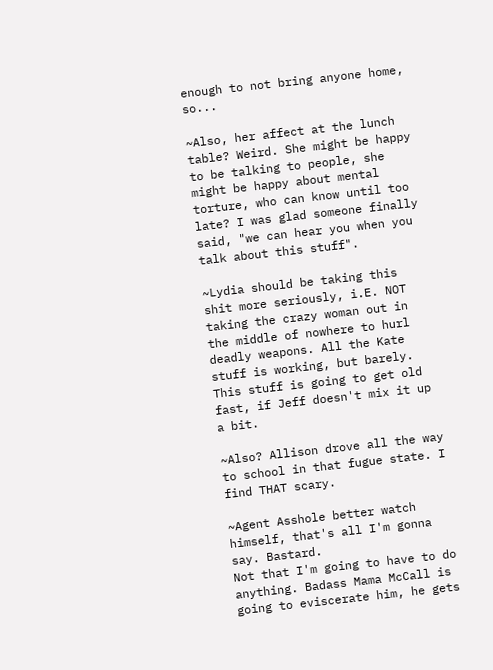enough to not bring anyone home, so...

~Also, her affect at the lunch table? Weird. She might be happy to be talking to people, she might be happy about mental torture, who can know until too late? I was glad someone finally said, "we can hear you when you talk about this stuff".

~Lydia should be taking this shit more seriously, i.E. NOT taking the crazy woman out in the middle of nowhere to hurl deadly weapons. All the Kate stuff is working, but barely. This stuff is going to get old fast, if Jeff doesn't mix it up a bit.

~Also? Allison drove all the way to school in that fugue state. I find THAT scary.

~Agent Asshole better watch himself, that's all I'm gonna say. Bastard.
Not that I'm going to have to do anything. Badass Mama McCall is going to eviscerate him, he gets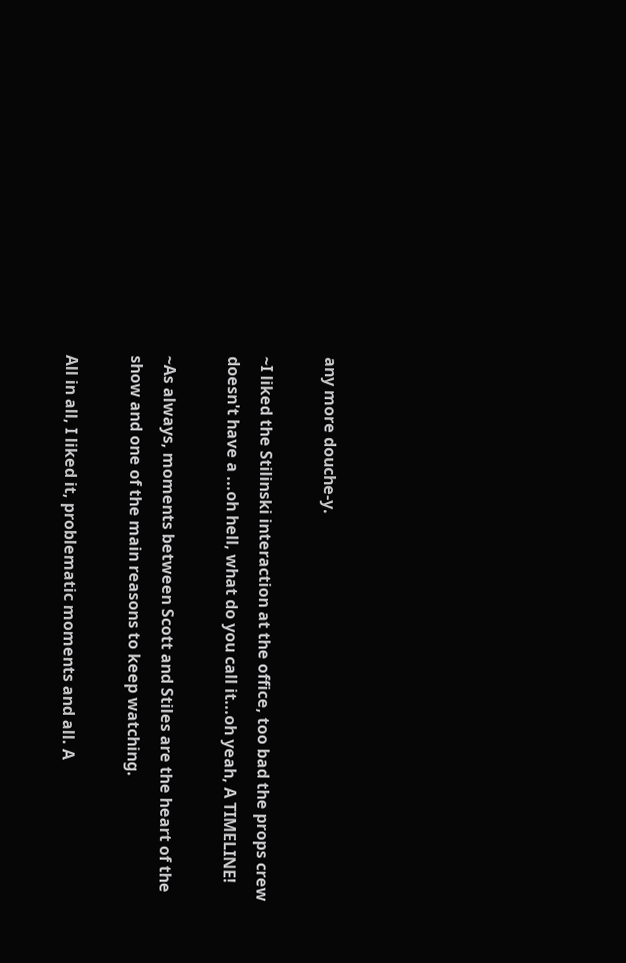any more douche-y.

~I liked the Stilinski interaction at the office, too bad the props crew doesn't have a ...oh hell, what do you call it...oh yeah, A TIMELINE!

~As always, moments between Scott and Stiles are the heart of the show and one of the main reasons to keep watching.

All in all, I liked it, problematic moments and all. A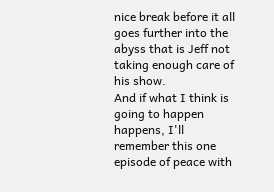nice break before it all goes further into the abyss that is Jeff not taking enough care of his show.
And if what I think is going to happen happens, I'll remember this one episode of peace with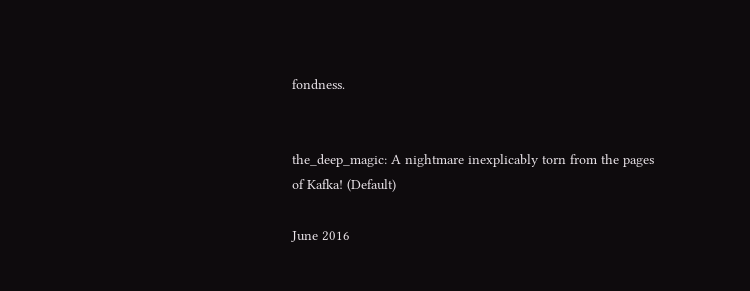fondness.


the_deep_magic: A nightmare inexplicably torn from the pages of Kafka! (Default)

June 2016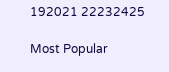192021 22232425

Most Popular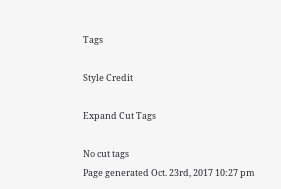Tags

Style Credit

Expand Cut Tags

No cut tags
Page generated Oct. 23rd, 2017 10:27 pm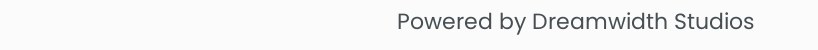Powered by Dreamwidth Studios